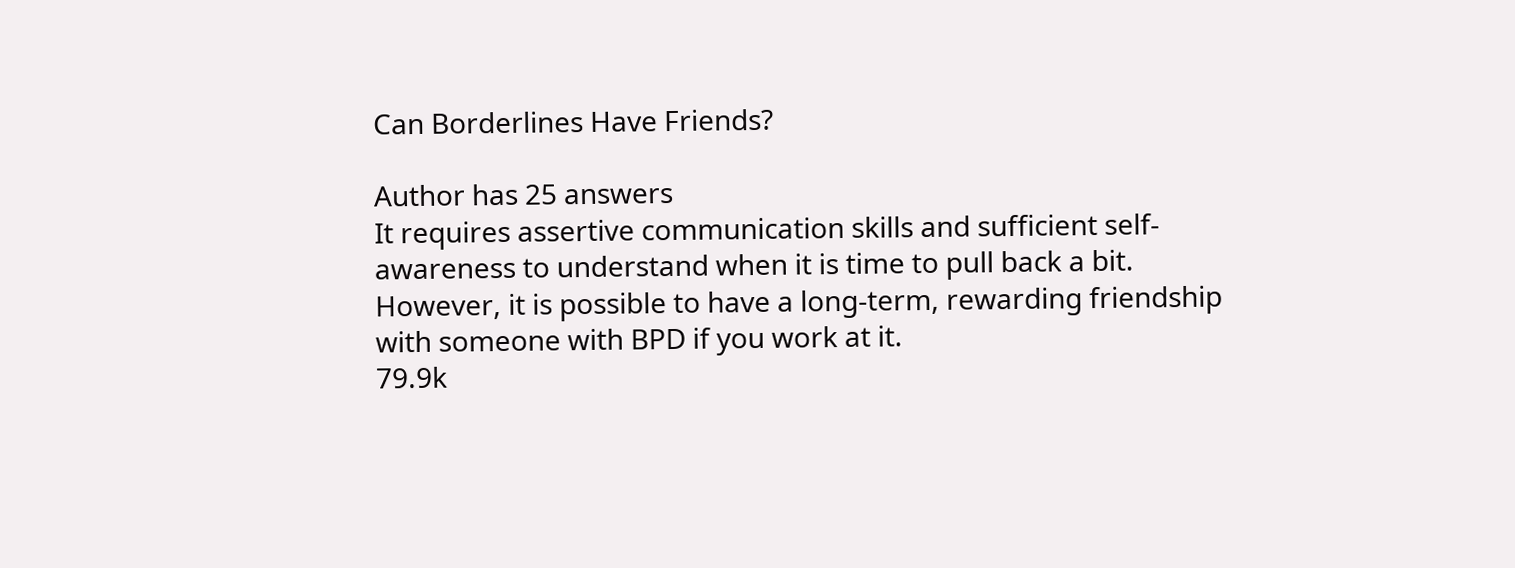Can Borderlines Have Friends?

Author has 25 answers
It requires assertive communication skills and sufficient self-awareness to understand when it is time to pull back a bit. However, it is possible to have a long-term, rewarding friendship with someone with BPD if you work at it.
79.9k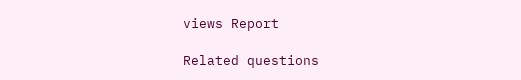views Report

Related questions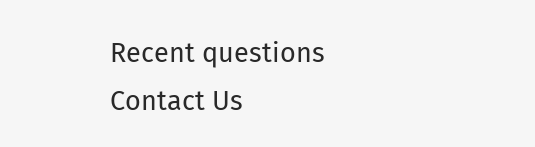Recent questions
Contact Us